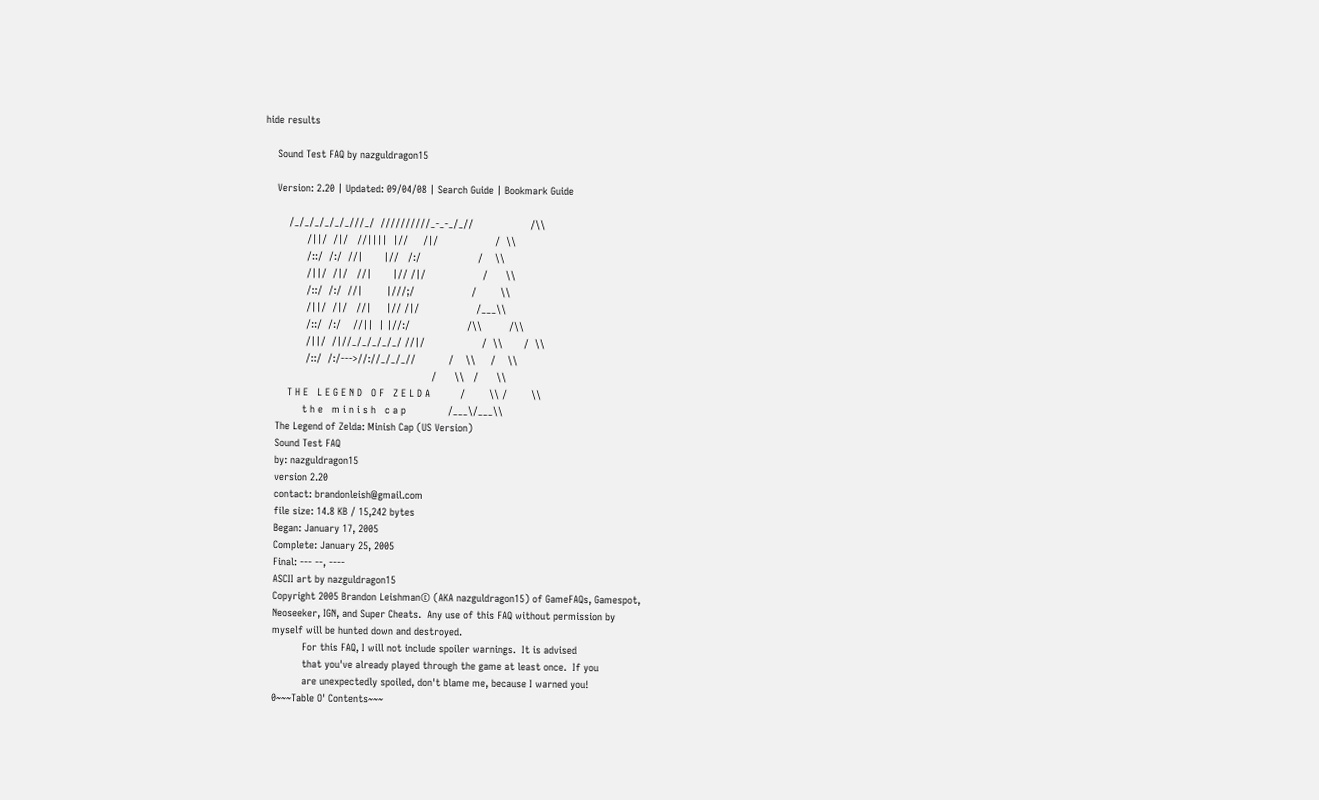hide results

    Sound Test FAQ by nazguldragon15

    Version: 2.20 | Updated: 09/04/08 | Search Guide | Bookmark Guide

        /_/_/_/_/_/_///_/  //////////_-_-_/_//                   /\\
              /||/  /|/   //||||  |//     /|/                   /  \\
              /::/  /:/  //|       |//   /:/                   /    \\
              /||/  /|/   //|       |// /|/                   /      \\
              /::/  /:/  //|        |///;/                   /        \\
              /||/  /|/   //|     |// /|/                   /___\\
              /::/  /:/    //||  | |//:/                   /\\         /\\
              /||/  /|//_/_/_/_/_/ //|/                   /  \\       /  \\
              /::/  /:/--->//://_/_/_//           /    \\     /    \\
                                                        /      \\   /      \\
        T H E   L E G E N D   O F   Z E L D A          /        \\ /        \\
             t h e   m i n i s h   c a p              /___\/___\\
    The Legend of Zelda: Minish Cap (US Version)
    Sound Test FAQ
    by: nazguldragon15
    version 2.20
    contact: brandonleish@gmail.com
    file size: 14.8 KB / 15,242 bytes
    Began: January 17, 2005
    Complete: January 25, 2005
    Final: --- --, ----
    ASCII art by nazguldragon15
    Copyright 2005 Brandon Leishman© (AKA nazguldragon15) of GameFAQs, Gamespot,
    Neoseeker, IGN, and Super Cheats.  Any use of this FAQ without permission by
    myself will be hunted down and destroyed.
              For this FAQ, I will not include spoiler warnings.  It is advised
              that you've already played through the game at least once.  If you
              are unexpectedly spoiled, don't blame me, because I warned you!
    0~~~Table O' Contents~~~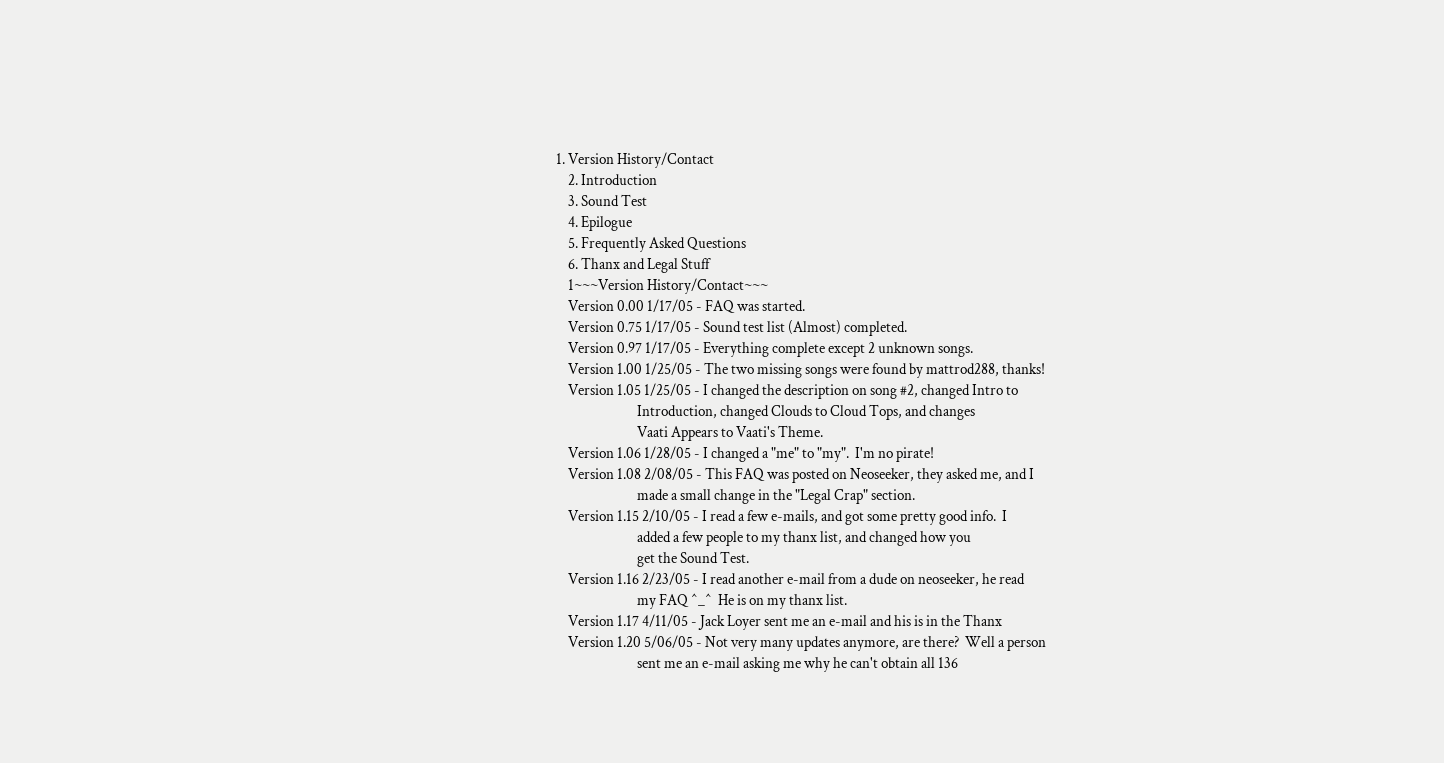1. Version History/Contact
    2. Introduction
    3. Sound Test
    4. Epilogue
    5. Frequently Asked Questions
    6. Thanx and Legal Stuff
    1~~~Version History/Contact~~~
    Version 0.00 1/17/05 - FAQ was started.
    Version 0.75 1/17/05 - Sound test list (Almost) completed.
    Version 0.97 1/17/05 - Everything complete except 2 unknown songs.
    Version 1.00 1/25/05 - The two missing songs were found by mattrod288, thanks!
    Version 1.05 1/25/05 - I changed the description on song #2, changed Intro to
                           Introduction, changed Clouds to Cloud Tops, and changes
                           Vaati Appears to Vaati's Theme.
    Version 1.06 1/28/05 - I changed a "me" to "my".  I'm no pirate!
    Version 1.08 2/08/05 - This FAQ was posted on Neoseeker, they asked me, and I
                           made a small change in the "Legal Crap" section.
    Version 1.15 2/10/05 - I read a few e-mails, and got some pretty good info.  I
                           added a few people to my thanx list, and changed how you
                           get the Sound Test.
    Version 1.16 2/23/05 - I read another e-mail from a dude on neoseeker, he read
                           my FAQ ^_^  He is on my thanx list.
    Version 1.17 4/11/05 - Jack Loyer sent me an e-mail and his is in the Thanx
    Version 1.20 5/06/05 - Not very many updates anymore, are there?  Well a person
                           sent me an e-mail asking me why he can't obtain all 136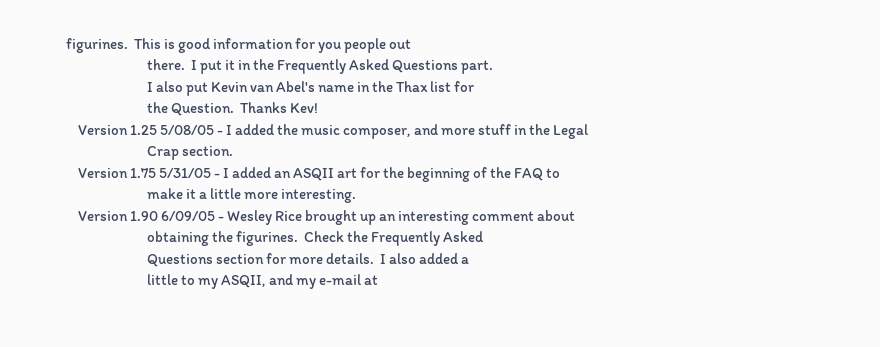figurines.  This is good information for you people out
                           there.  I put it in the Frequently Asked Questions part.
                           I also put Kevin van Abel's name in the Thax list for
                           the Question.  Thanks Kev!
    Version 1.25 5/08/05 - I added the music composer, and more stuff in the Legal
                           Crap section.
    Version 1.75 5/31/05 - I added an ASQII art for the beginning of the FAQ to
                           make it a little more interesting.
    Version 1.90 6/09/05 - Wesley Rice brought up an interesting comment about
                           obtaining the figurines.  Check the Frequently Asked
                           Questions section for more details.  I also added a
                           little to my ASQII, and my e-mail at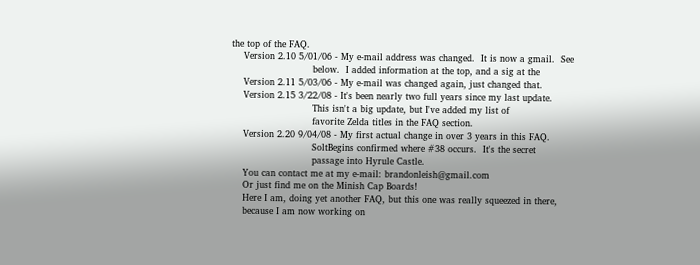the top of the FAQ.
    Version 2.10 5/01/06 - My e-mail address was changed.  It is now a gmail.  See
                           below.  I added information at the top, and a sig at the
    Version 2.11 5/03/06 - My e-mail was changed again, just changed that.
    Version 2.15 3/22/08 - It's been nearly two full years since my last update.
                           This isn't a big update, but I've added my list of
                           favorite Zelda titles in the FAQ section.
    Version 2.20 9/04/08 - My first actual change in over 3 years in this FAQ.
                           SoltBegins confirmed where #38 occurs.  It's the secret
                           passage into Hyrule Castle.
    You can contact me at my e-mail: brandonleish@gmail.com
    Or just find me on the Minish Cap Boards!
    Here I am, doing yet another FAQ, but this one was really squeezed in there,
    because I am now working on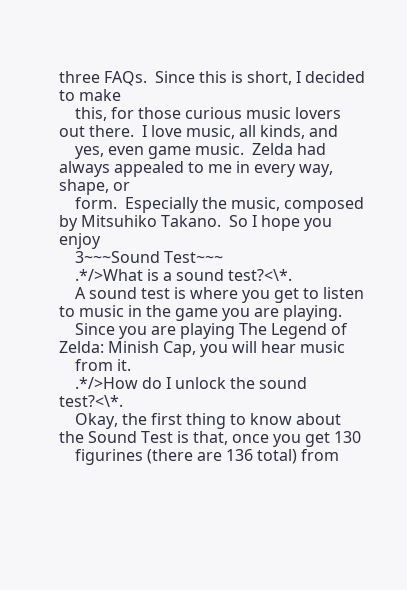three FAQs.  Since this is short, I decided to make
    this, for those curious music lovers out there.  I love music, all kinds, and
    yes, even game music.  Zelda had always appealed to me in every way, shape, or
    form.  Especially the music, composed by Mitsuhiko Takano.  So I hope you enjoy
    3~~~Sound Test~~~
    .*/>What is a sound test?<\*.
    A sound test is where you get to listen to music in the game you are playing.
    Since you are playing The Legend of Zelda: Minish Cap, you will hear music
    from it.
    .*/>How do I unlock the sound test?<\*.
    Okay, the first thing to know about the Sound Test is that, once you get 130
    figurines (there are 136 total) from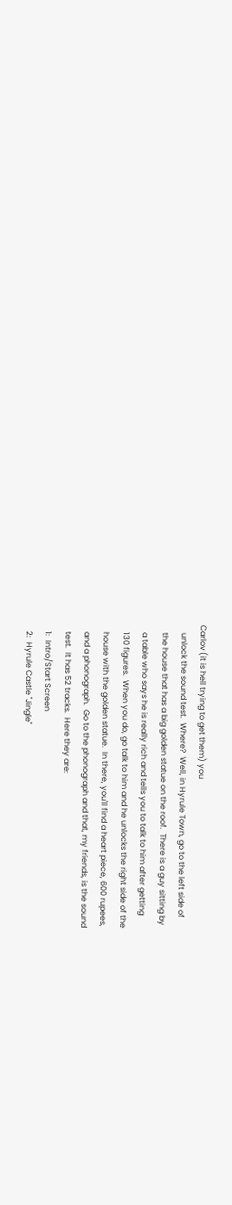Carlov (it is hell trying to get them) you
    unlock the sound test.  Where?  Well, in Hyrule Town, go to the left side of
    the house that has a big golden statue on the roof.  There is a guy sitting by
    a table who says he is really rich and tells you to talk to him after getting
    130 figures.  When you do, go talk to him and he unlocks the right side of the
    house with the golden statue.  In there, you'll find a heart piece, 600 rupees,
    and a phonograph.  Go to the phonograph and that, my friends, is the sound
    test.  It has 52 tracks.  Here they are:
    1:  Intro/Start Screen
    2:  Hyrule Castle "Jingle"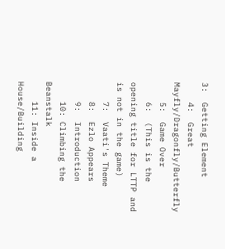3:  Getting Element
    4:  Great Mayfly/Dragonfly/Butterfly
    5:  Game Over
    6:  (This is the opening title for LTTP and is not in the game)
    7:  Vaati's Theme
    8:  Ezlo Appears
    9:  Introduction
    10: Climbing the Beanstalk
    11: Inside a House/Building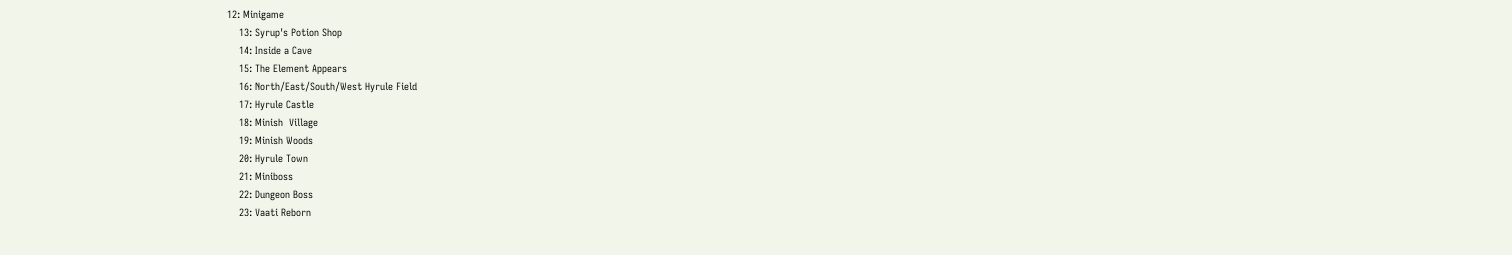12: Minigame
    13: Syrup's Potion Shop
    14: Inside a Cave
    15: The Element Appears
    16: North/East/South/West Hyrule Field
    17: Hyrule Castle
    18: Minish  Village
    19: Minish Woods
    20: Hyrule Town
    21: Miniboss
    22: Dungeon Boss
    23: Vaati Reborn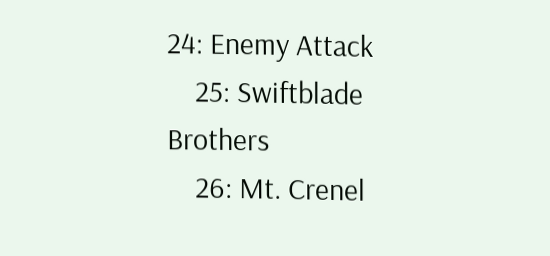24: Enemy Attack
    25: Swiftblade Brothers
    26: Mt. Crenel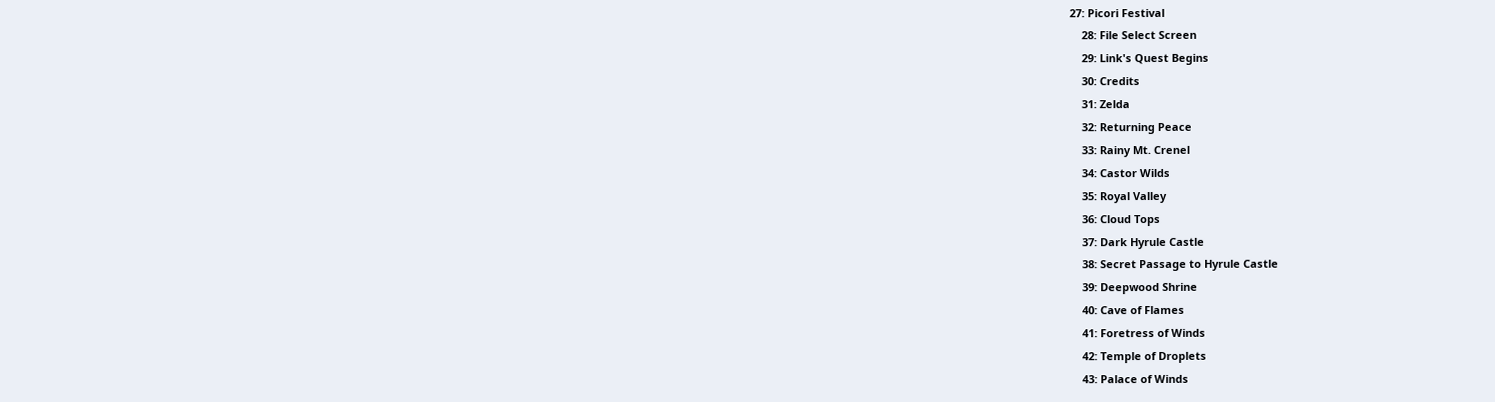27: Picori Festival
    28: File Select Screen
    29: Link's Quest Begins
    30: Credits
    31: Zelda
    32: Returning Peace
    33: Rainy Mt. Crenel
    34: Castor Wilds
    35: Royal Valley
    36: Cloud Tops
    37: Dark Hyrule Castle
    38: Secret Passage to Hyrule Castle
    39: Deepwood Shrine
    40: Cave of Flames
    41: Foretress of Winds
    42: Temple of Droplets
    43: Palace of Winds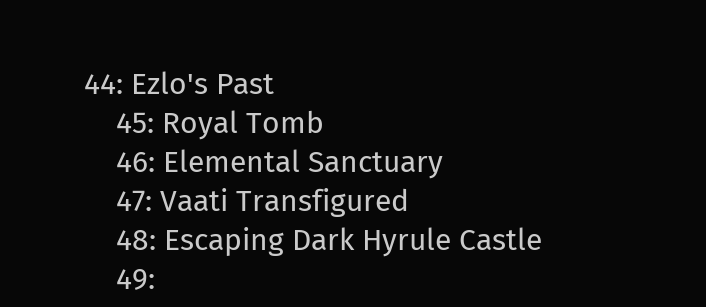44: Ezlo's Past
    45: Royal Tomb
    46: Elemental Sanctuary
    47: Vaati Transfigured
    48: Escaping Dark Hyrule Castle
    49: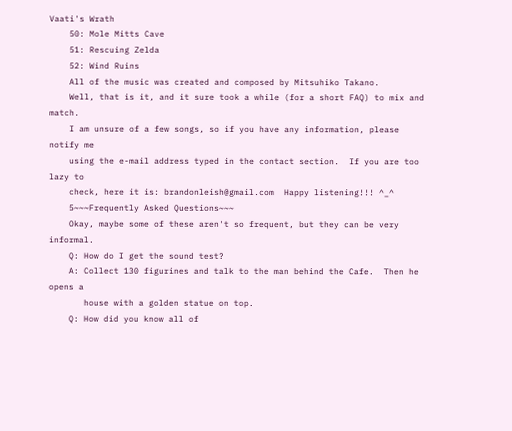Vaati's Wrath
    50: Mole Mitts Cave
    51: Rescuing Zelda
    52: Wind Ruins
    All of the music was created and composed by Mitsuhiko Takano.
    Well, that is it, and it sure took a while (for a short FAQ) to mix and match.
    I am unsure of a few songs, so if you have any information, please notify me
    using the e-mail address typed in the contact section.  If you are too lazy to
    check, here it is: brandonleish@gmail.com  Happy listening!!! ^_^
    5~~~Frequently Asked Questions~~~
    Okay, maybe some of these aren't so frequent, but they can be very informal.
    Q: How do I get the sound test?
    A: Collect 130 figurines and talk to the man behind the Cafe.  Then he opens a
       house with a golden statue on top.
    Q: How did you know all of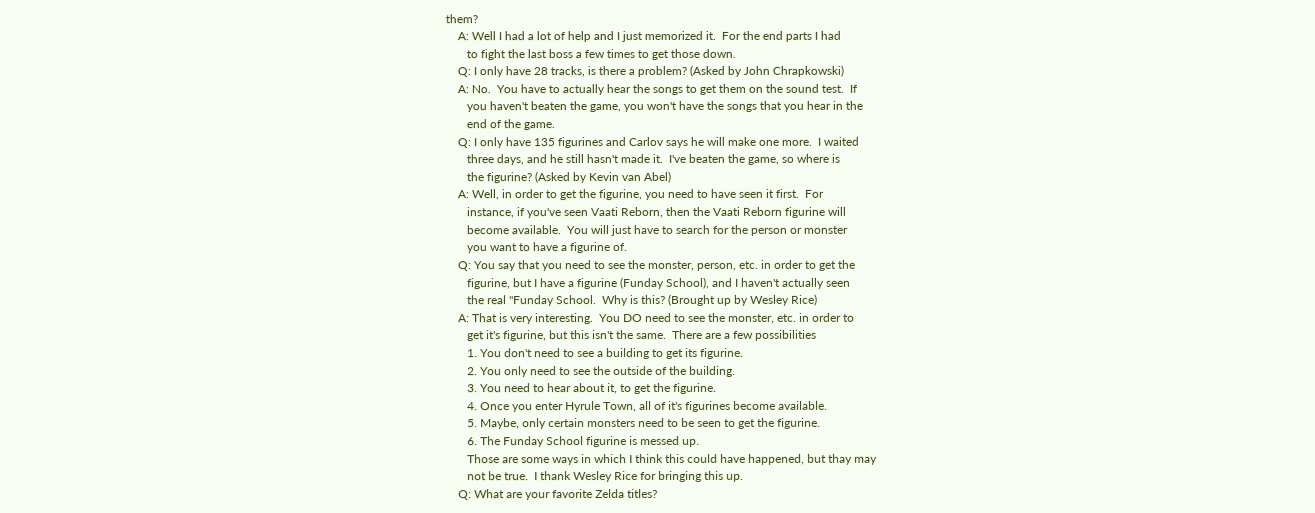them?
    A: Well I had a lot of help and I just memorized it.  For the end parts I had
       to fight the last boss a few times to get those down.
    Q: I only have 28 tracks, is there a problem? (Asked by John Chrapkowski)
    A: No.  You have to actually hear the songs to get them on the sound test.  If
       you haven't beaten the game, you won't have the songs that you hear in the
       end of the game.
    Q: I only have 135 figurines and Carlov says he will make one more.  I waited
       three days, and he still hasn't made it.  I've beaten the game, so where is
       the figurine? (Asked by Kevin van Abel)
    A: Well, in order to get the figurine, you need to have seen it first.  For
       instance, if you've seen Vaati Reborn, then the Vaati Reborn figurine will
       become available.  You will just have to search for the person or monster
       you want to have a figurine of.
    Q: You say that you need to see the monster, person, etc. in order to get the
       figurine, but I have a figurine (Funday School), and I haven't actually seen
       the real "Funday School.  Why is this? (Brought up by Wesley Rice)
    A: That is very interesting.  You DO need to see the monster, etc. in order to
       get it's figurine, but this isn't the same.  There are a few possibilities
       1. You don't need to see a building to get its figurine.
       2. You only need to see the outside of the building.
       3. You need to hear about it, to get the figurine.
       4. Once you enter Hyrule Town, all of it's figurines become available.
       5. Maybe, only certain monsters need to be seen to get the figurine.
       6. The Funday School figurine is messed up.
       Those are some ways in which I think this could have happened, but thay may
       not be true.  I thank Wesley Rice for bringing this up.
    Q: What are your favorite Zelda titles?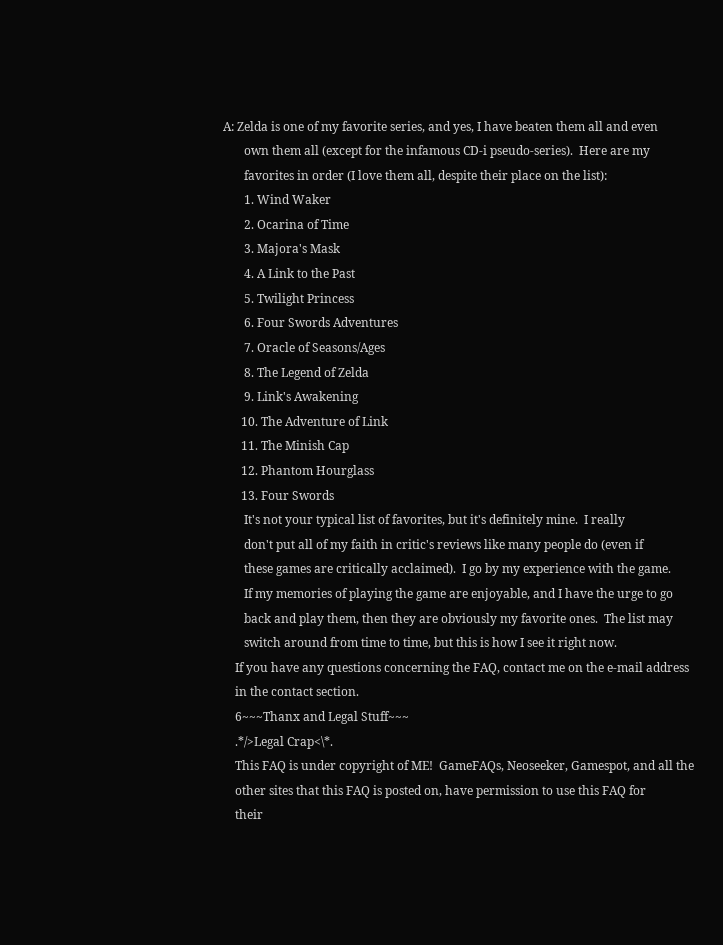A: Zelda is one of my favorite series, and yes, I have beaten them all and even
       own them all (except for the infamous CD-i pseudo-series).  Here are my
       favorites in order (I love them all, despite their place on the list):
       1. Wind Waker
       2. Ocarina of Time
       3. Majora's Mask
       4. A Link to the Past
       5. Twilight Princess
       6. Four Swords Adventures
       7. Oracle of Seasons/Ages
       8. The Legend of Zelda
       9. Link's Awakening
      10. The Adventure of Link
      11. The Minish Cap
      12. Phantom Hourglass
      13. Four Swords
       It's not your typical list of favorites, but it's definitely mine.  I really
       don't put all of my faith in critic's reviews like many people do (even if
       these games are critically acclaimed).  I go by my experience with the game.
       If my memories of playing the game are enjoyable, and I have the urge to go
       back and play them, then they are obviously my favorite ones.  The list may
       switch around from time to time, but this is how I see it right now.
    If you have any questions concerning the FAQ, contact me on the e-mail address
    in the contact section.
    6~~~Thanx and Legal Stuff~~~
    .*/>Legal Crap<\*.
    This FAQ is under copyright of ME!  GameFAQs, Neoseeker, Gamespot, and all the
    other sites that this FAQ is posted on, have permission to use this FAQ for
    their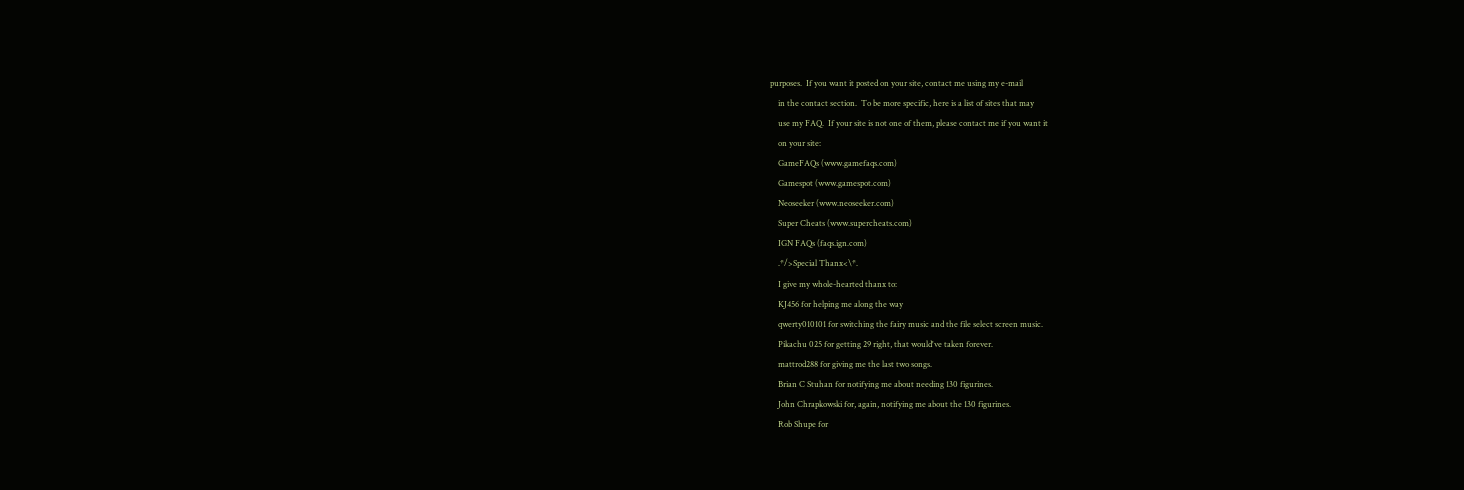purposes.  If you want it posted on your site, contact me using my e-mail
    in the contact section.  To be more specific, here is a list of sites that may
    use my FAQ.  If your site is not one of them, please contact me if you want it
    on your site:
    GameFAQs (www.gamefaqs.com)
    Gamespot (www.gamespot.com)
    Neoseeker (www.neoseeker.com)
    Super Cheats (www.supercheats.com)
    IGN FAQs (faqs.ign.com)
    .*/>Special Thanx<\*.
    I give my whole-hearted thanx to:
    KJ456 for helping me along the way
    qwerty010101 for switching the fairy music and the file select screen music.
    Pikachu 025 for getting 29 right, that would've taken forever.
    mattrod288 for giving me the last two songs.
    Brian C Stuhan for notifying me about needing 130 figurines.
    John Chrapkowski for, again, notifying me about the 130 figurines.
    Rob Shupe for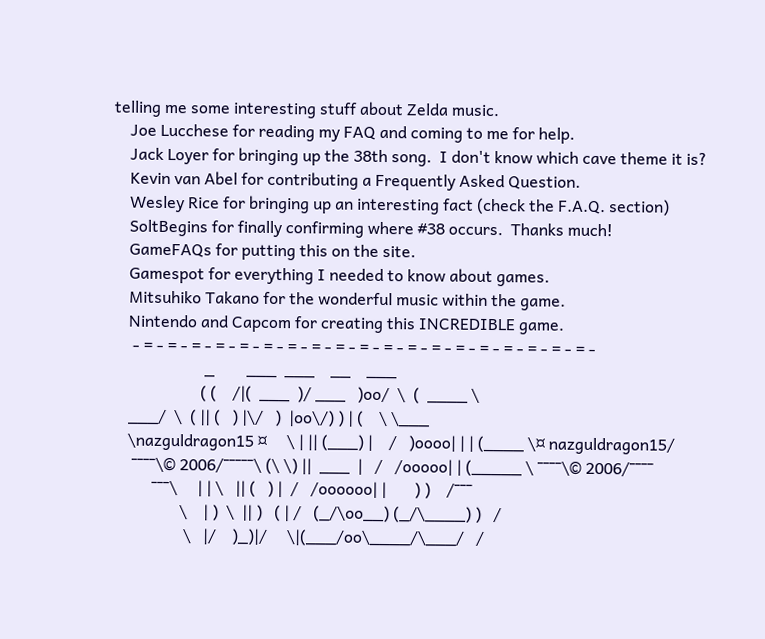telling me some interesting stuff about Zelda music.
    Joe Lucchese for reading my FAQ and coming to me for help.
    Jack Loyer for bringing up the 38th song.  I don't know which cave theme it is?
    Kevin van Abel for contributing a Frequently Asked Question.
    Wesley Rice for bringing up an interesting fact (check the F.A.Q. section)
    SoltBegins for finally confirming where #38 occurs.  Thanks much!
    GameFAQs for putting this on the site.
    Gamespot for everything I needed to know about games.
    Mitsuhiko Takano for the wonderful music within the game.
    Nintendo and Capcom for creating this INCREDIBLE game.
     - = - = - = - = - = - = - = - = - = - = - = - = - = - = - = - = - = - = - = -
                       _        ___  ___    __    ___
                      ( (    /|(  ___  )/ ___   )oo/  \  (  ____ \
    ___/  \  ( || (   ) |\/   )  |oo\/) ) | (    \ \___
    \nazguldragon15 ¤     \ | || (___) |    /   )oooo| | | (____ \¤ nazguldragon15/
     ¯¯¯¯\© 2006/¯¯¯¯¯\ (\ \) ||  ___  |   /   /ooooo| | (_____ \ ¯¯¯¯\© 2006/¯¯¯¯
          ¯¯¯\     | | \   || (   ) |  /   /oooooo| |       ) )    /¯¯¯
                 \    | )  \  || )   ( | /   (_/\oo__) (_/\____) )   /
                  \   |/    )_)|/     \|(___/oo\____/\___/   /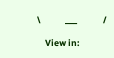\            ___             /

    View in: